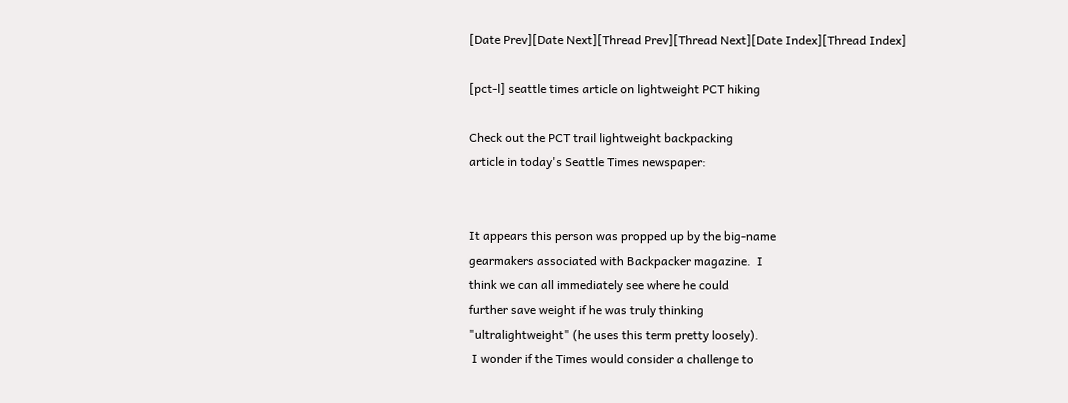[Date Prev][Date Next][Thread Prev][Thread Next][Date Index][Thread Index]

[pct-l] seattle times article on lightweight PCT hiking

Check out the PCT trail lightweight backpacking
article in today's Seattle Times newspaper:


It appears this person was propped up by the big-name
gearmakers associated with Backpacker magazine.  I
think we can all immediately see where he could
further save weight if he was truly thinking
"ultralightweight" (he uses this term pretty loosely).
 I wonder if the Times would consider a challenge to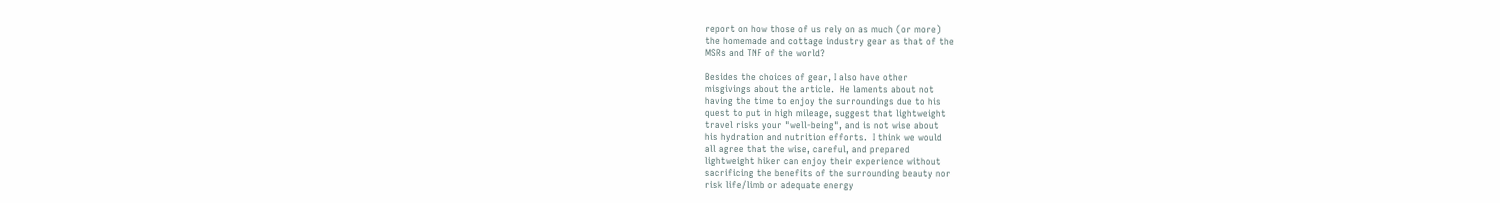report on how those of us rely on as much (or more)
the homemade and cottage industry gear as that of the
MSRs and TNF of the world?

Besides the choices of gear, I also have other
misgivings about the article.  He laments about not
having the time to enjoy the surroundings due to his
quest to put in high mileage, suggest that lightweight
travel risks your "well-being", and is not wise about
his hydration and nutrition efforts.  I think we would
all agree that the wise, careful, and prepared
lightweight hiker can enjoy their experience without
sacrificing the benefits of the surrounding beauty nor
risk life/limb or adequate energy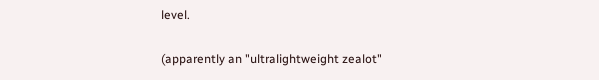level.

(apparently an "ultralightweight zealot"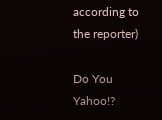according to
the reporter)

Do You Yahoo!?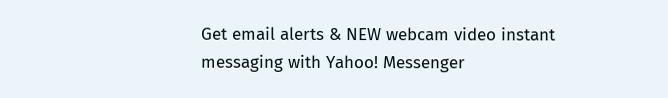Get email alerts & NEW webcam video instant messaging with Yahoo! Messenger